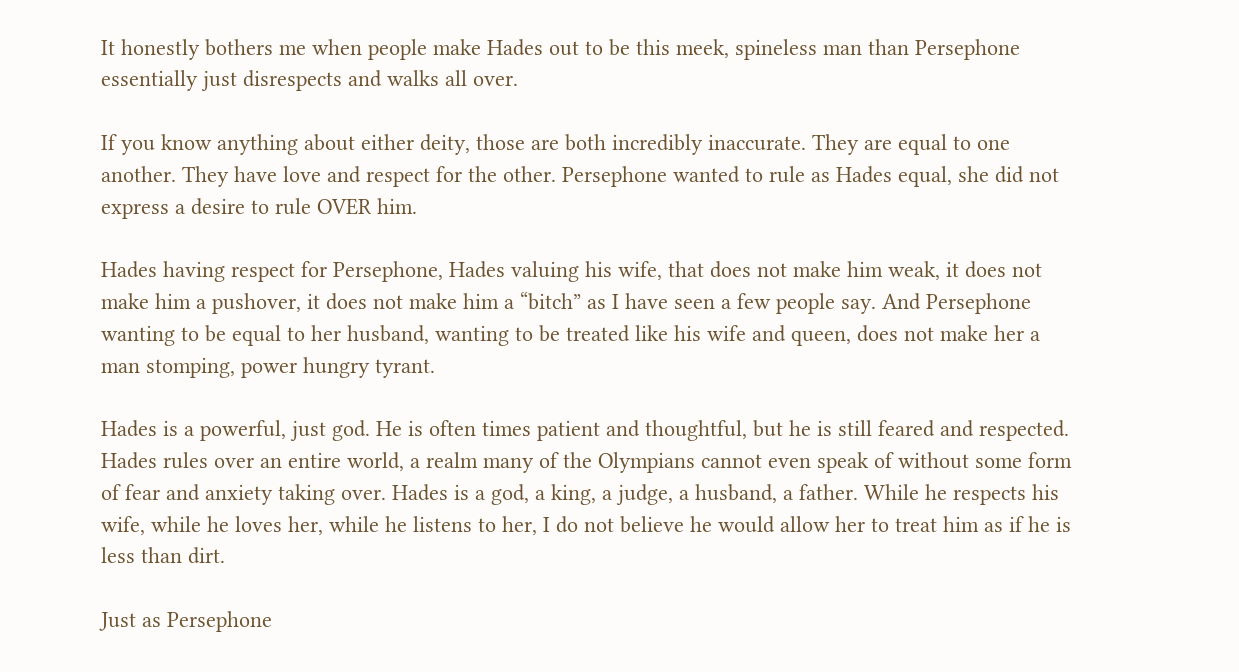It honestly bothers me when people make Hades out to be this meek, spineless man than Persephone essentially just disrespects and walks all over.

If you know anything about either deity, those are both incredibly inaccurate. They are equal to one another. They have love and respect for the other. Persephone wanted to rule as Hades equal, she did not express a desire to rule OVER him.

Hades having respect for Persephone, Hades valuing his wife, that does not make him weak, it does not make him a pushover, it does not make him a “bitch” as I have seen a few people say. And Persephone wanting to be equal to her husband, wanting to be treated like his wife and queen, does not make her a man stomping, power hungry tyrant.

Hades is a powerful, just god. He is often times patient and thoughtful, but he is still feared and respected. Hades rules over an entire world, a realm many of the Olympians cannot even speak of without some form of fear and anxiety taking over. Hades is a god, a king, a judge, a husband, a father. While he respects his wife, while he loves her, while he listens to her, I do not believe he would allow her to treat him as if he is less than dirt.

Just as Persephone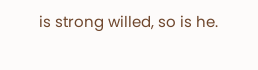is strong willed, so is he.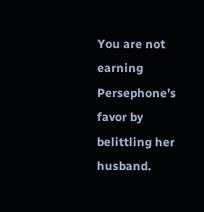You are not earning Persephone’s favor by belittling her husband.